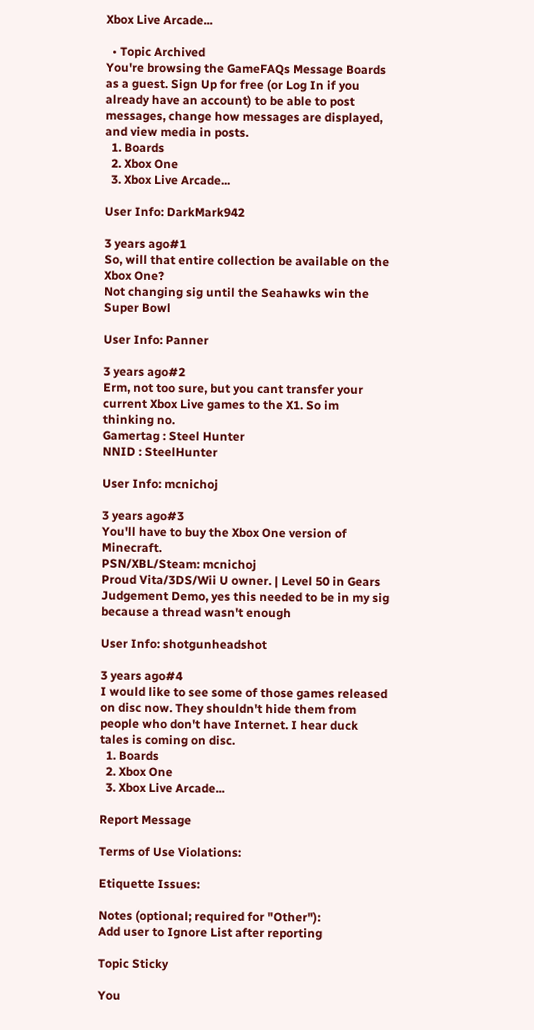Xbox Live Arcade...

  • Topic Archived
You're browsing the GameFAQs Message Boards as a guest. Sign Up for free (or Log In if you already have an account) to be able to post messages, change how messages are displayed, and view media in posts.
  1. Boards
  2. Xbox One
  3. Xbox Live Arcade...

User Info: DarkMark942

3 years ago#1
So, will that entire collection be available on the Xbox One?
Not changing sig until the Seahawks win the Super Bowl

User Info: Panner

3 years ago#2
Erm, not too sure, but you cant transfer your current Xbox Live games to the X1. So im thinking no.
Gamertag : Steel Hunter
NNID : SteelHunter

User Info: mcnichoj

3 years ago#3
You'll have to buy the Xbox One version of Minecraft.
PSN/XBL/Steam: mcnichoj
Proud Vita/3DS/Wii U owner. | Level 50 in Gears Judgement Demo, yes this needed to be in my sig because a thread wasn't enough

User Info: shotgunheadshot

3 years ago#4
I would like to see some of those games released on disc now. They shouldn't hide them from people who don't have Internet. I hear duck tales is coming on disc.
  1. Boards
  2. Xbox One
  3. Xbox Live Arcade...

Report Message

Terms of Use Violations:

Etiquette Issues:

Notes (optional; required for "Other"):
Add user to Ignore List after reporting

Topic Sticky

You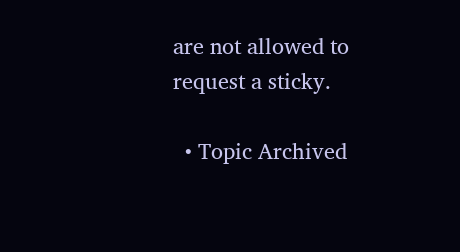are not allowed to request a sticky.

  • Topic Archived